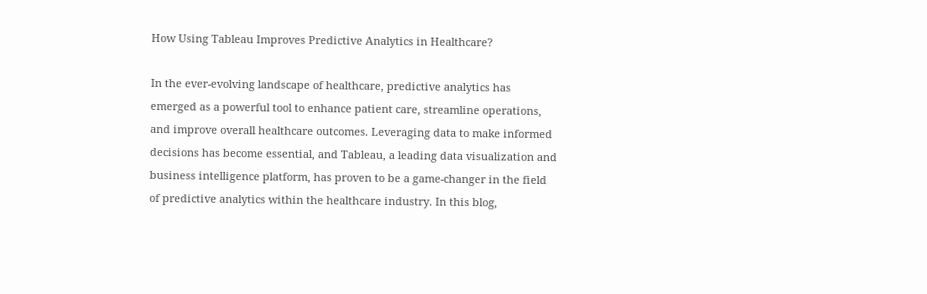How Using Tableau Improves Predictive Analytics in Healthcare?

In the ever-evolving landscape of healthcare, predictive analytics has emerged as a powerful tool to enhance patient care, streamline operations, and improve overall healthcare outcomes. Leveraging data to make informed decisions has become essential, and Tableau, a leading data visualization and business intelligence platform, has proven to be a game-changer in the field of predictive analytics within the healthcare industry. In this blog,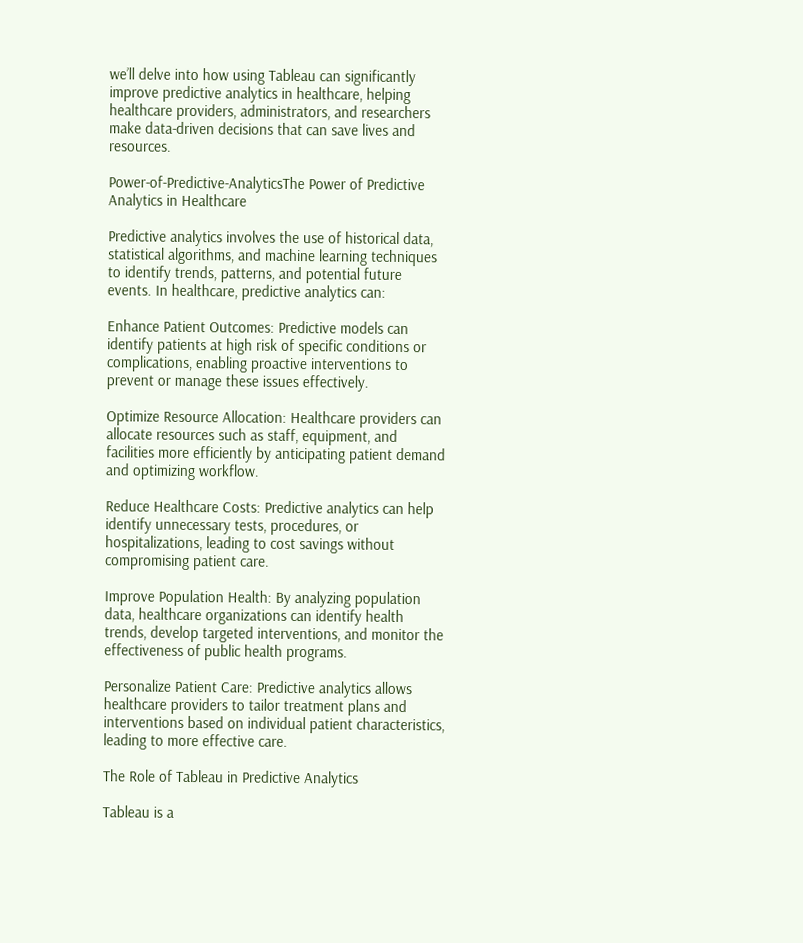we’ll delve into how using Tableau can significantly improve predictive analytics in healthcare, helping healthcare providers, administrators, and researchers make data-driven decisions that can save lives and resources.

Power-of-Predictive-AnalyticsThe Power of Predictive Analytics in Healthcare

Predictive analytics involves the use of historical data, statistical algorithms, and machine learning techniques to identify trends, patterns, and potential future events. In healthcare, predictive analytics can:

Enhance Patient Outcomes: Predictive models can identify patients at high risk of specific conditions or complications, enabling proactive interventions to prevent or manage these issues effectively.

Optimize Resource Allocation: Healthcare providers can allocate resources such as staff, equipment, and facilities more efficiently by anticipating patient demand and optimizing workflow.

Reduce Healthcare Costs: Predictive analytics can help identify unnecessary tests, procedures, or hospitalizations, leading to cost savings without compromising patient care.

Improve Population Health: By analyzing population data, healthcare organizations can identify health trends, develop targeted interventions, and monitor the effectiveness of public health programs.

Personalize Patient Care: Predictive analytics allows healthcare providers to tailor treatment plans and interventions based on individual patient characteristics, leading to more effective care.

The Role of Tableau in Predictive Analytics

Tableau is a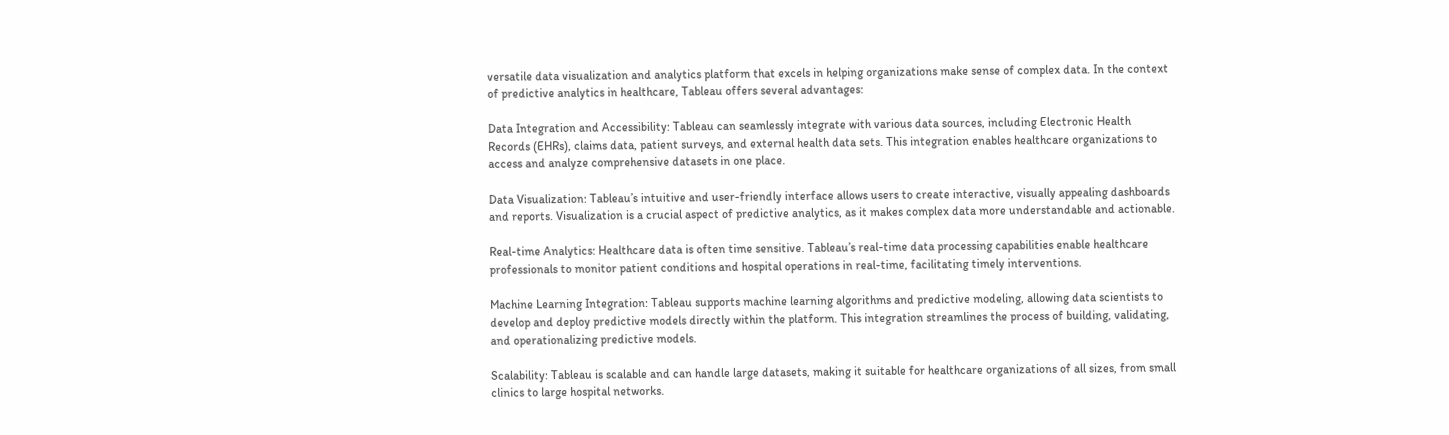versatile data visualization and analytics platform that excels in helping organizations make sense of complex data. In the context of predictive analytics in healthcare, Tableau offers several advantages:

Data Integration and Accessibility: Tableau can seamlessly integrate with various data sources, including Electronic Health Records (EHRs), claims data, patient surveys, and external health data sets. This integration enables healthcare organizations to access and analyze comprehensive datasets in one place.

Data Visualization: Tableau’s intuitive and user-friendly interface allows users to create interactive, visually appealing dashboards and reports. Visualization is a crucial aspect of predictive analytics, as it makes complex data more understandable and actionable.

Real-time Analytics: Healthcare data is often time sensitive. Tableau’s real-time data processing capabilities enable healthcare professionals to monitor patient conditions and hospital operations in real-time, facilitating timely interventions.

Machine Learning Integration: Tableau supports machine learning algorithms and predictive modeling, allowing data scientists to develop and deploy predictive models directly within the platform. This integration streamlines the process of building, validating, and operationalizing predictive models.

Scalability: Tableau is scalable and can handle large datasets, making it suitable for healthcare organizations of all sizes, from small clinics to large hospital networks.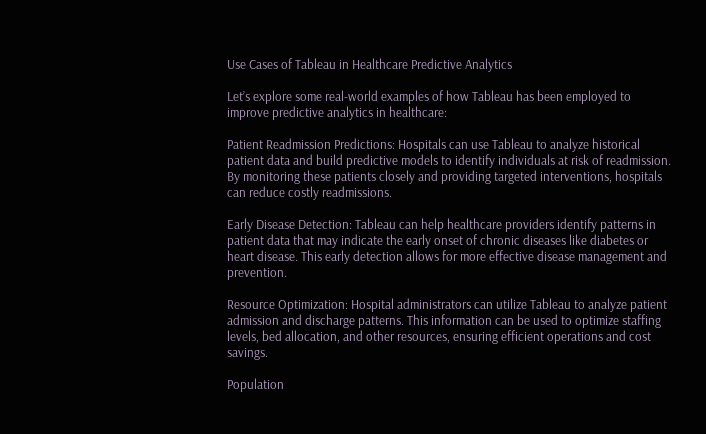Use Cases of Tableau in Healthcare Predictive Analytics

Let’s explore some real-world examples of how Tableau has been employed to improve predictive analytics in healthcare:

Patient Readmission Predictions: Hospitals can use Tableau to analyze historical patient data and build predictive models to identify individuals at risk of readmission. By monitoring these patients closely and providing targeted interventions, hospitals can reduce costly readmissions.

Early Disease Detection: Tableau can help healthcare providers identify patterns in patient data that may indicate the early onset of chronic diseases like diabetes or heart disease. This early detection allows for more effective disease management and prevention.

Resource Optimization: Hospital administrators can utilize Tableau to analyze patient admission and discharge patterns. This information can be used to optimize staffing levels, bed allocation, and other resources, ensuring efficient operations and cost savings.

Population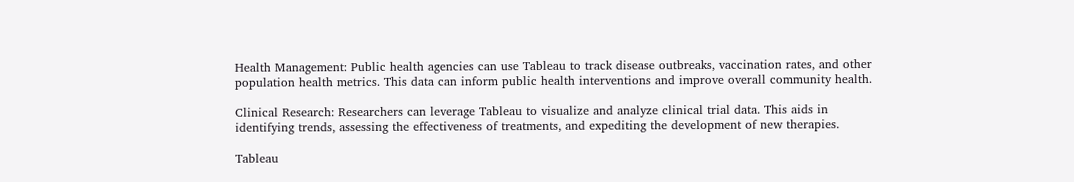Health Management: Public health agencies can use Tableau to track disease outbreaks, vaccination rates, and other population health metrics. This data can inform public health interventions and improve overall community health.

Clinical Research: Researchers can leverage Tableau to visualize and analyze clinical trial data. This aids in identifying trends, assessing the effectiveness of treatments, and expediting the development of new therapies.

Tableau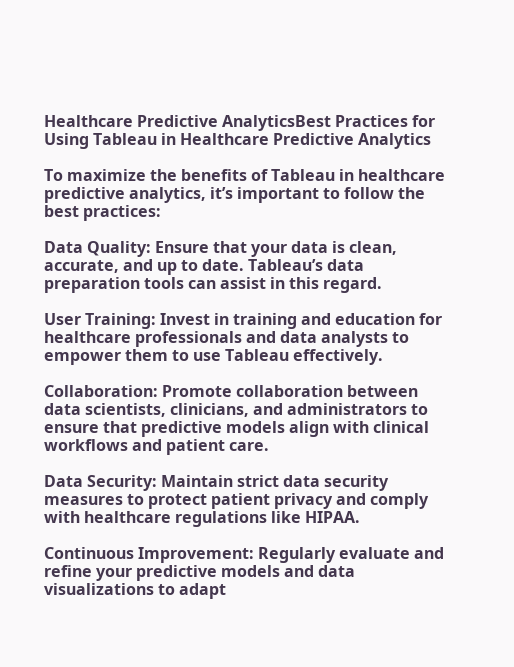Healthcare Predictive AnalyticsBest Practices for Using Tableau in Healthcare Predictive Analytics

To maximize the benefits of Tableau in healthcare predictive analytics, it’s important to follow the best practices:

Data Quality: Ensure that your data is clean, accurate, and up to date. Tableau’s data preparation tools can assist in this regard.

User Training: Invest in training and education for healthcare professionals and data analysts to empower them to use Tableau effectively.

Collaboration: Promote collaboration between data scientists, clinicians, and administrators to ensure that predictive models align with clinical workflows and patient care.

Data Security: Maintain strict data security measures to protect patient privacy and comply with healthcare regulations like HIPAA.

Continuous Improvement: Regularly evaluate and refine your predictive models and data visualizations to adapt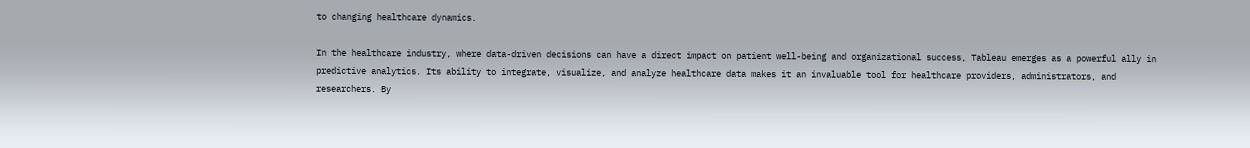to changing healthcare dynamics.

In the healthcare industry, where data-driven decisions can have a direct impact on patient well-being and organizational success, Tableau emerges as a powerful ally in predictive analytics. Its ability to integrate, visualize, and analyze healthcare data makes it an invaluable tool for healthcare providers, administrators, and researchers. By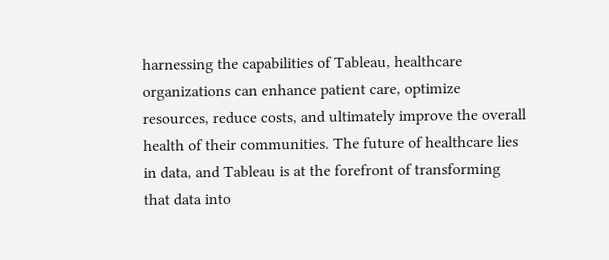harnessing the capabilities of Tableau, healthcare organizations can enhance patient care, optimize resources, reduce costs, and ultimately improve the overall health of their communities. The future of healthcare lies in data, and Tableau is at the forefront of transforming that data into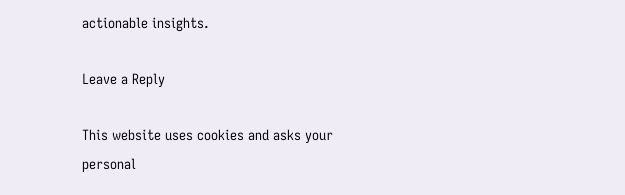actionable insights.

Leave a Reply

This website uses cookies and asks your personal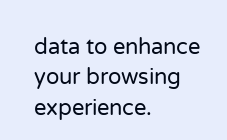data to enhance your browsing experience.